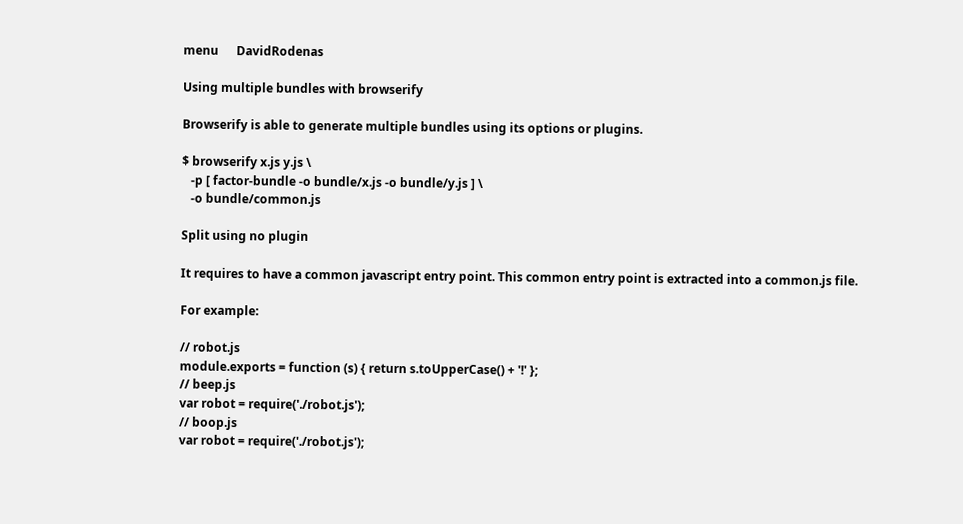menu      DavidRodenas

Using multiple bundles with browserify

Browserify is able to generate multiple bundles using its options or plugins.

$ browserify x.js y.js \
   -p [ factor-bundle -o bundle/x.js -o bundle/y.js ] \
   -o bundle/common.js

Split using no plugin

It requires to have a common javascript entry point. This common entry point is extracted into a common.js file.

For example:

// robot.js
module.exports = function (s) { return s.toUpperCase() + '!' };
// beep.js
var robot = require('./robot.js');
// boop.js
var robot = require('./robot.js');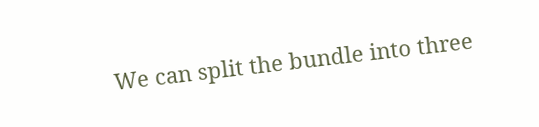We can split the bundle into three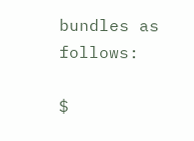bundles as follows:

$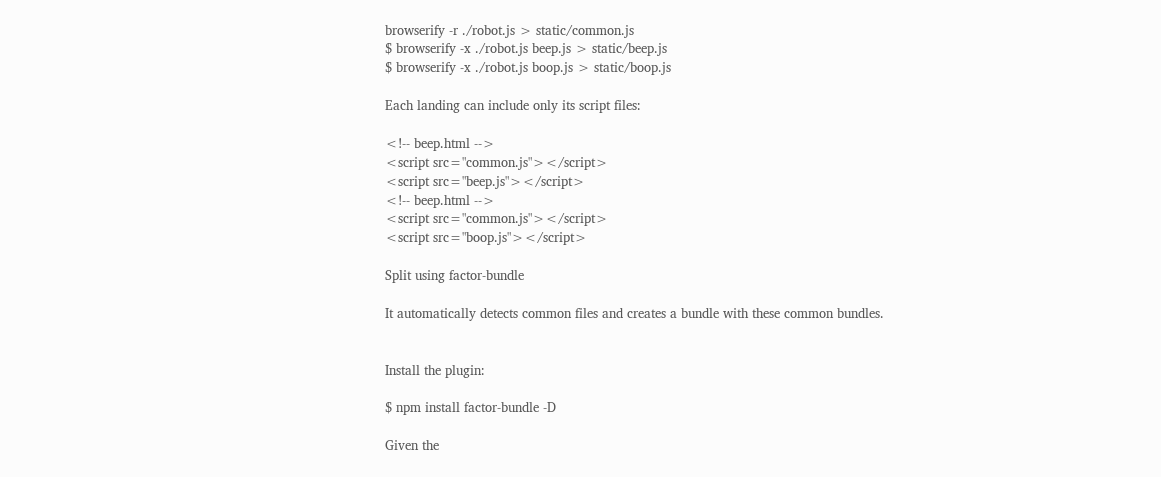browserify -r ./robot.js > static/common.js
$ browserify -x ./robot.js beep.js > static/beep.js
$ browserify -x ./robot.js boop.js > static/boop.js

Each landing can include only its script files:

<!-- beep.html -->
<script src="common.js"></script>
<script src="beep.js"></script>
<!-- beep.html -->
<script src="common.js"></script>
<script src="boop.js"></script>

Split using factor-bundle

It automatically detects common files and creates a bundle with these common bundles.


Install the plugin:

$ npm install factor-bundle -D

Given the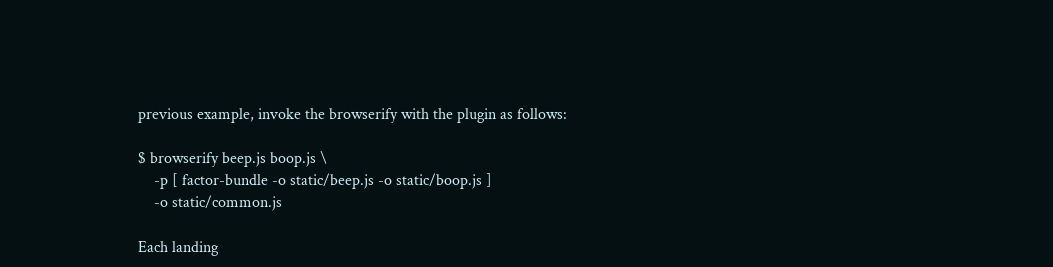previous example, invoke the browserify with the plugin as follows:

$ browserify beep.js boop.js \
    -p [ factor-bundle -o static/beep.js -o static/boop.js ]
    -o static/common.js

Each landing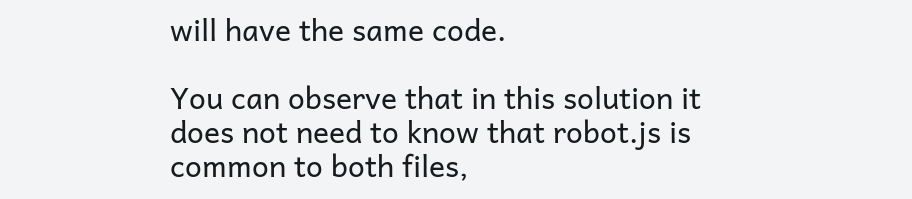will have the same code.

You can observe that in this solution it does not need to know that robot.js is common to both files,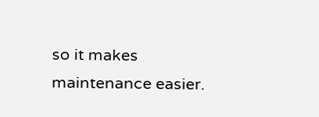so it makes maintenance easier.